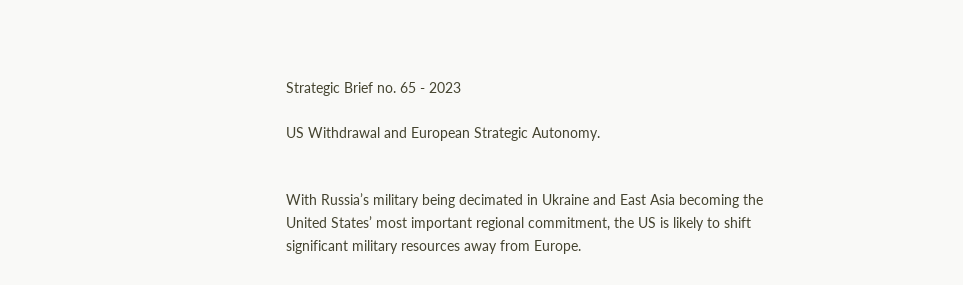Strategic Brief no. 65 - 2023

US Withdrawal and European Strategic Autonomy.


With Russia’s military being decimated in Ukraine and East Asia becoming the United States’ most important regional commitment, the US is likely to shift significant military resources away from Europe.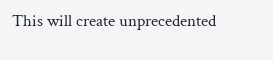This will create unprecedented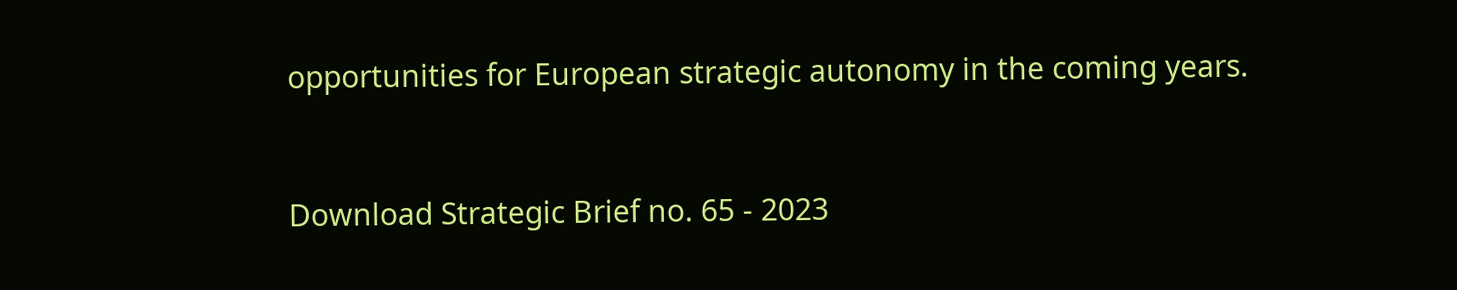opportunities for European strategic autonomy in the coming years.


Download Strategic Brief no. 65 - 2023